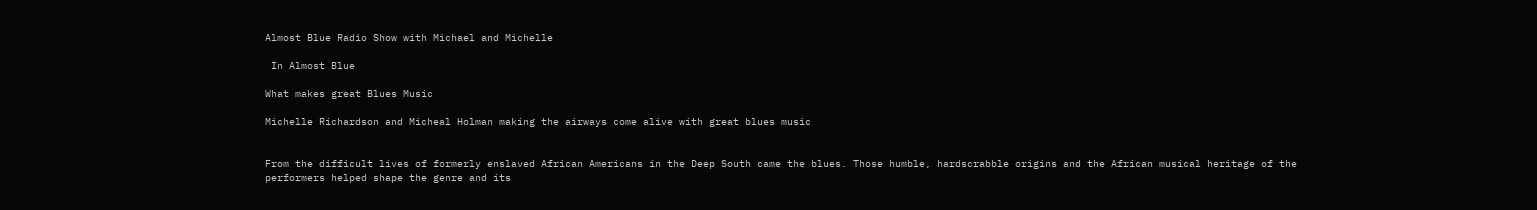Almost Blue Radio Show with Michael and Michelle

 In Almost Blue

What makes great Blues Music

Michelle Richardson and Micheal Holman making the airways come alive with great blues music


From the difficult lives of formerly enslaved African Americans in the Deep South came the blues. Those humble, hardscrabble origins and the African musical heritage of the performers helped shape the genre and its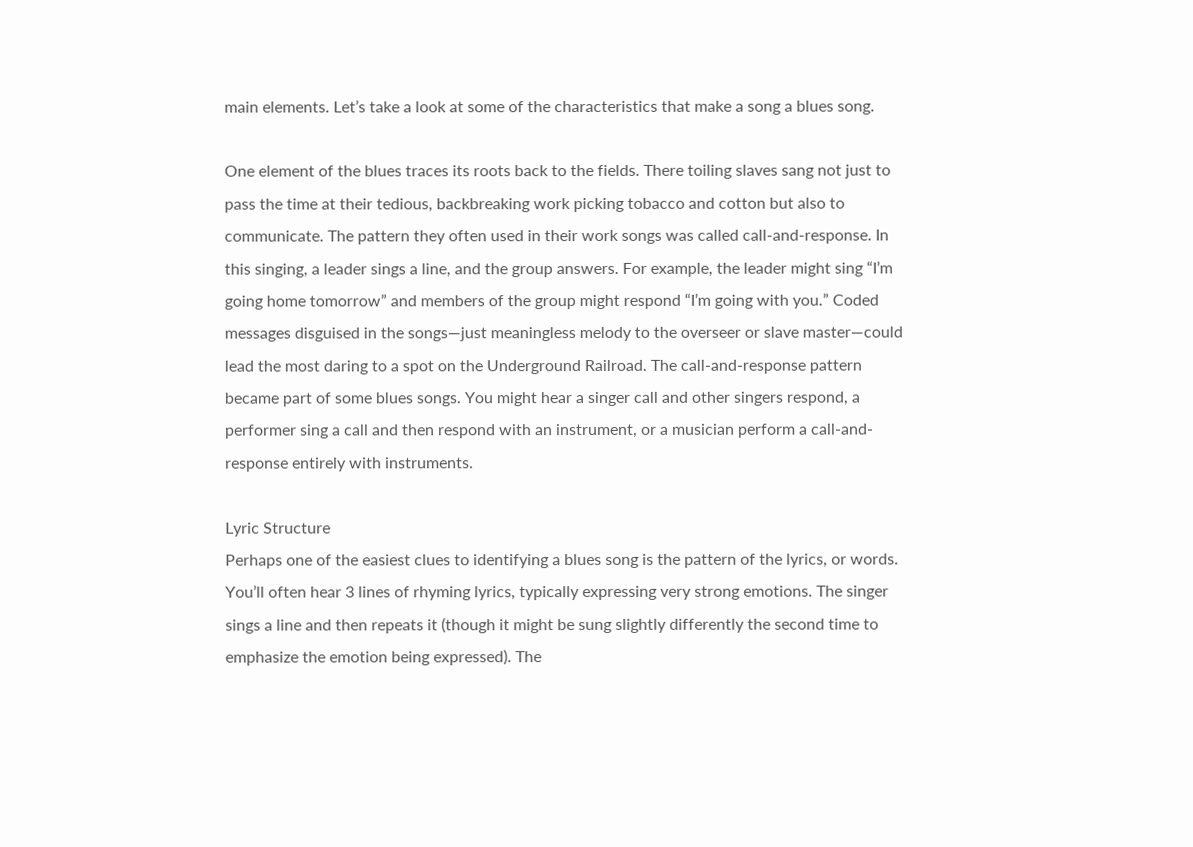main elements. Let’s take a look at some of the characteristics that make a song a blues song.

One element of the blues traces its roots back to the fields. There toiling slaves sang not just to pass the time at their tedious, backbreaking work picking tobacco and cotton but also to communicate. The pattern they often used in their work songs was called call-and-response. In this singing, a leader sings a line, and the group answers. For example, the leader might sing “I’m going home tomorrow” and members of the group might respond “I’m going with you.” Coded messages disguised in the songs—just meaningless melody to the overseer or slave master—could lead the most daring to a spot on the Underground Railroad. The call-and-response pattern became part of some blues songs. You might hear a singer call and other singers respond, a performer sing a call and then respond with an instrument, or a musician perform a call-and-response entirely with instruments.

Lyric Structure
Perhaps one of the easiest clues to identifying a blues song is the pattern of the lyrics, or words. You’ll often hear 3 lines of rhyming lyrics, typically expressing very strong emotions. The singer sings a line and then repeats it (though it might be sung slightly differently the second time to emphasize the emotion being expressed). The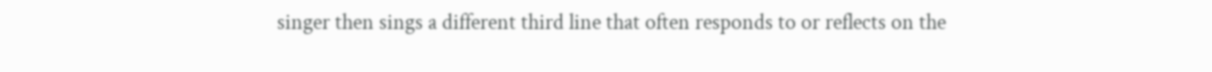singer then sings a different third line that often responds to or reflects on the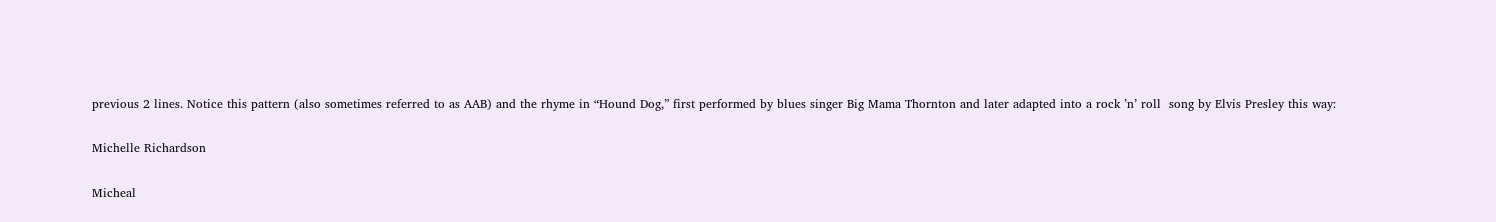previous 2 lines. Notice this pattern (also sometimes referred to as AAB) and the rhyme in “Hound Dog,” first performed by blues singer Big Mama Thornton and later adapted into a rock ’n’ roll  song by Elvis Presley this way:

Michelle Richardson

Micheal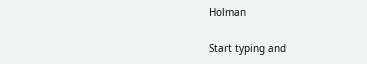Holman

Start typing and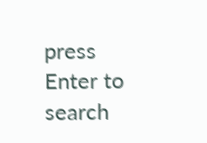press Enter to search